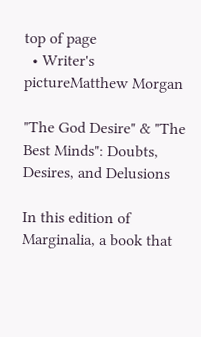top of page
  • Writer's pictureMatthew Morgan

"The God Desire" & "The Best Minds": Doubts, Desires, and Delusions

In this edition of Marginalia, a book that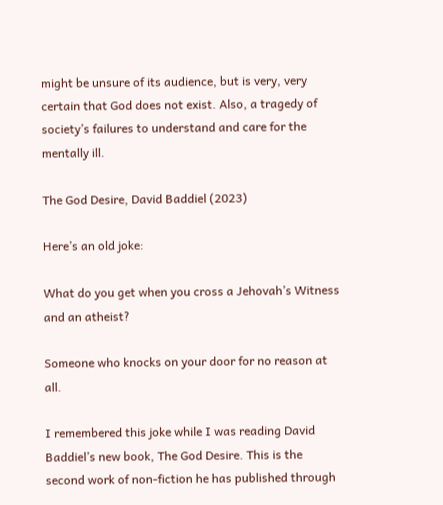might be unsure of its audience, but is very, very certain that God does not exist. Also, a tragedy of society’s failures to understand and care for the mentally ill.

The God Desire, David Baddiel (2023)

Here’s an old joke:

What do you get when you cross a Jehovah’s Witness and an atheist?

Someone who knocks on your door for no reason at all.

I remembered this joke while I was reading David Baddiel’s new book, The God Desire. This is the second work of non-fiction he has published through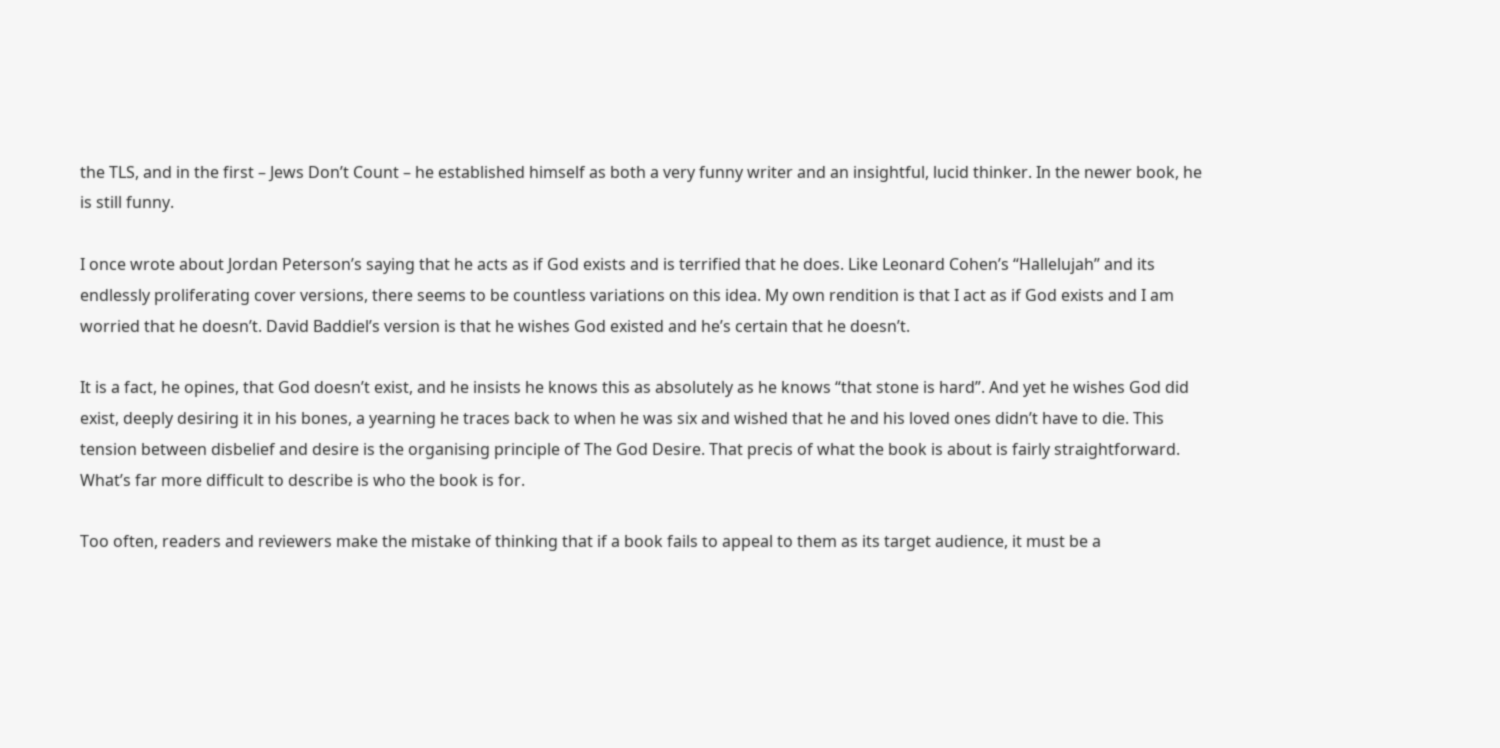the TLS, and in the first – Jews Don’t Count – he established himself as both a very funny writer and an insightful, lucid thinker. In the newer book, he is still funny.

I once wrote about Jordan Peterson’s saying that he acts as if God exists and is terrified that he does. Like Leonard Cohen’s “Hallelujah” and its endlessly proliferating cover versions, there seems to be countless variations on this idea. My own rendition is that I act as if God exists and I am worried that he doesn’t. David Baddiel’s version is that he wishes God existed and he’s certain that he doesn’t.

It is a fact, he opines, that God doesn’t exist, and he insists he knows this as absolutely as he knows “that stone is hard”. And yet he wishes God did exist, deeply desiring it in his bones, a yearning he traces back to when he was six and wished that he and his loved ones didn’t have to die. This tension between disbelief and desire is the organising principle of The God Desire. That precis of what the book is about is fairly straightforward. What’s far more difficult to describe is who the book is for.

Too often, readers and reviewers make the mistake of thinking that if a book fails to appeal to them as its target audience, it must be a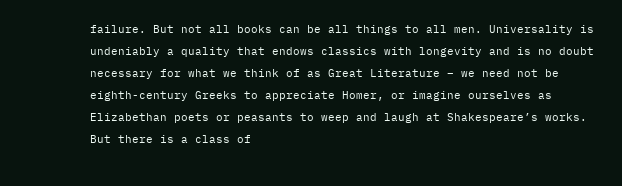failure. But not all books can be all things to all men. Universality is undeniably a quality that endows classics with longevity and is no doubt necessary for what we think of as Great Literature – we need not be eighth-century Greeks to appreciate Homer, or imagine ourselves as Elizabethan poets or peasants to weep and laugh at Shakespeare’s works. But there is a class of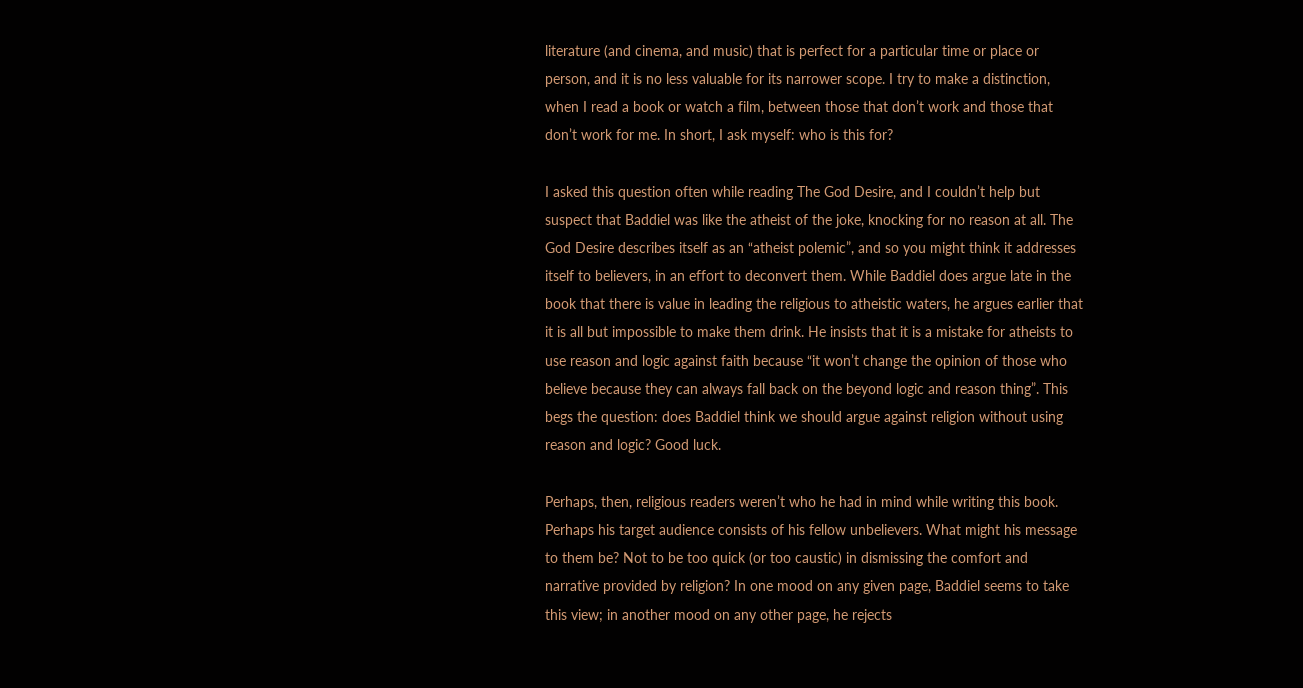literature (and cinema, and music) that is perfect for a particular time or place or person, and it is no less valuable for its narrower scope. I try to make a distinction, when I read a book or watch a film, between those that don’t work and those that don’t work for me. In short, I ask myself: who is this for?

I asked this question often while reading The God Desire, and I couldn’t help but suspect that Baddiel was like the atheist of the joke, knocking for no reason at all. The God Desire describes itself as an “atheist polemic”, and so you might think it addresses itself to believers, in an effort to deconvert them. While Baddiel does argue late in the book that there is value in leading the religious to atheistic waters, he argues earlier that it is all but impossible to make them drink. He insists that it is a mistake for atheists to use reason and logic against faith because “it won’t change the opinion of those who believe because they can always fall back on the beyond logic and reason thing”. This begs the question: does Baddiel think we should argue against religion without using reason and logic? Good luck.

Perhaps, then, religious readers weren’t who he had in mind while writing this book. Perhaps his target audience consists of his fellow unbelievers. What might his message to them be? Not to be too quick (or too caustic) in dismissing the comfort and narrative provided by religion? In one mood on any given page, Baddiel seems to take this view; in another mood on any other page, he rejects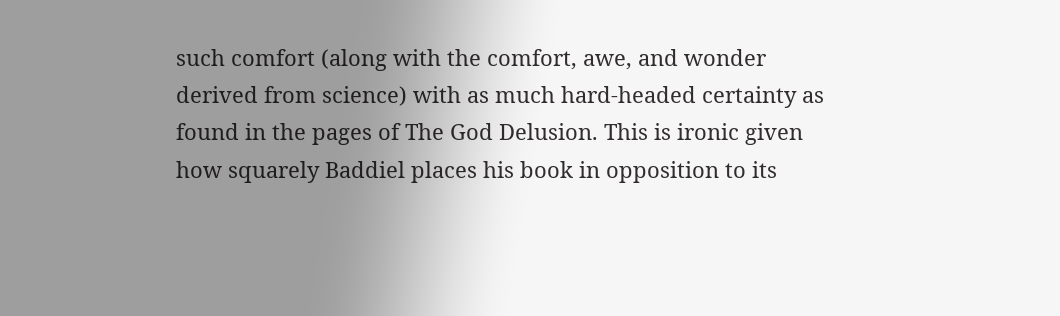such comfort (along with the comfort, awe, and wonder derived from science) with as much hard-headed certainty as found in the pages of The God Delusion. This is ironic given how squarely Baddiel places his book in opposition to its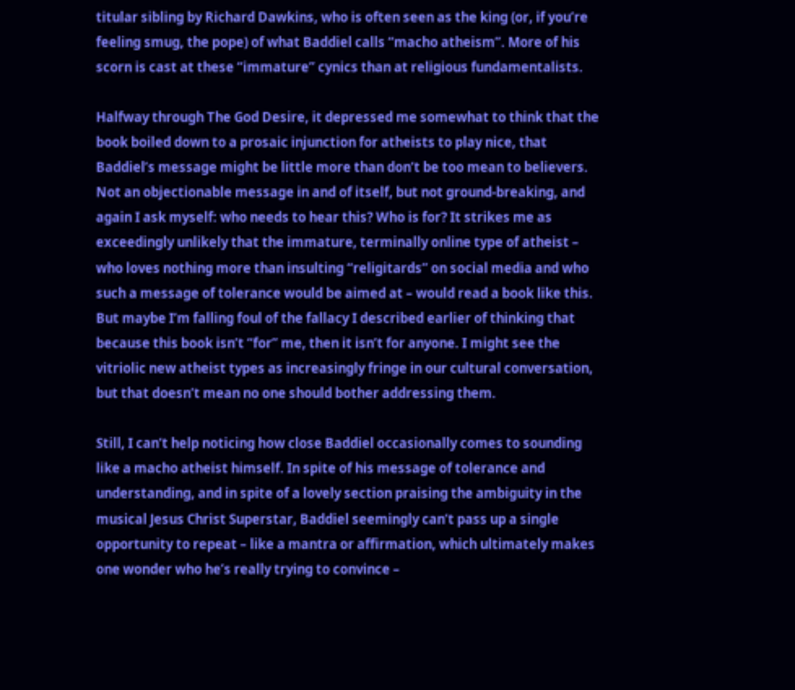titular sibling by Richard Dawkins, who is often seen as the king (or, if you’re feeling smug, the pope) of what Baddiel calls “macho atheism”. More of his scorn is cast at these “immature” cynics than at religious fundamentalists.

Halfway through The God Desire, it depressed me somewhat to think that the book boiled down to a prosaic injunction for atheists to play nice, that Baddiel’s message might be little more than don’t be too mean to believers. Not an objectionable message in and of itself, but not ground-breaking, and again I ask myself: who needs to hear this? Who is for? It strikes me as exceedingly unlikely that the immature, terminally online type of atheist – who loves nothing more than insulting “religitards” on social media and who such a message of tolerance would be aimed at – would read a book like this. But maybe I’m falling foul of the fallacy I described earlier of thinking that because this book isn’t “for” me, then it isn’t for anyone. I might see the vitriolic new atheist types as increasingly fringe in our cultural conversation, but that doesn’t mean no one should bother addressing them.

Still, I can’t help noticing how close Baddiel occasionally comes to sounding like a macho atheist himself. In spite of his message of tolerance and understanding, and in spite of a lovely section praising the ambiguity in the musical Jesus Christ Superstar, Baddiel seemingly can’t pass up a single opportunity to repeat – like a mantra or affirmation, which ultimately makes one wonder who he’s really trying to convince –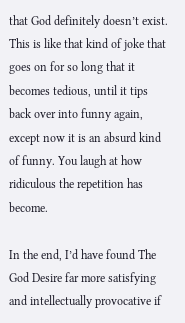that God definitely doesn’t exist. This is like that kind of joke that goes on for so long that it becomes tedious, until it tips back over into funny again, except now it is an absurd kind of funny. You laugh at how ridiculous the repetition has become.

In the end, I’d have found The God Desire far more satisfying and intellectually provocative if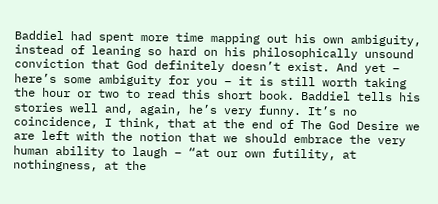Baddiel had spent more time mapping out his own ambiguity, instead of leaning so hard on his philosophically unsound conviction that God definitely doesn’t exist. And yet – here’s some ambiguity for you – it is still worth taking the hour or two to read this short book. Baddiel tells his stories well and, again, he’s very funny. It’s no coincidence, I think, that at the end of The God Desire we are left with the notion that we should embrace the very human ability to laugh – “at our own futility, at nothingness, at the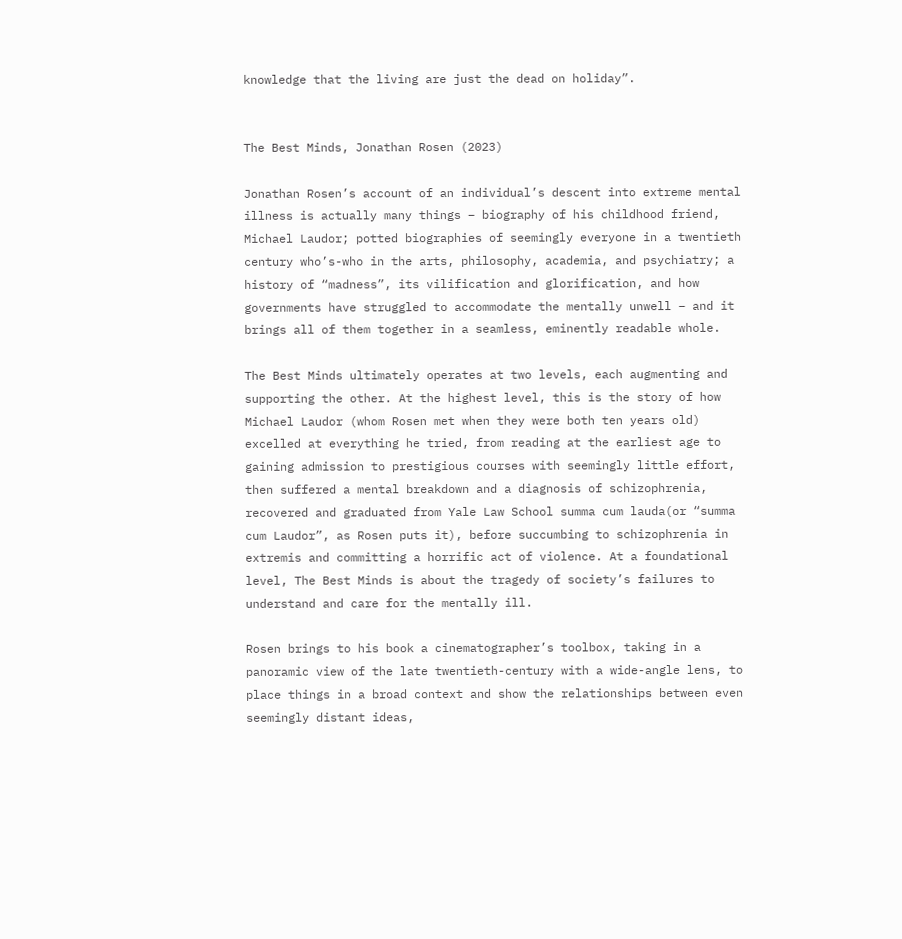knowledge that the living are just the dead on holiday”.


The Best Minds, Jonathan Rosen (2023)

Jonathan Rosen’s account of an individual’s descent into extreme mental illness is actually many things – biography of his childhood friend, Michael Laudor; potted biographies of seemingly everyone in a twentieth century who’s-who in the arts, philosophy, academia, and psychiatry; a history of “madness”, its vilification and glorification, and how governments have struggled to accommodate the mentally unwell – and it brings all of them together in a seamless, eminently readable whole.

The Best Minds ultimately operates at two levels, each augmenting and supporting the other. At the highest level, this is the story of how Michael Laudor (whom Rosen met when they were both ten years old) excelled at everything he tried, from reading at the earliest age to gaining admission to prestigious courses with seemingly little effort, then suffered a mental breakdown and a diagnosis of schizophrenia, recovered and graduated from Yale Law School summa cum lauda(or “summa cum Laudor”, as Rosen puts it), before succumbing to schizophrenia in extremis and committing a horrific act of violence. At a foundational level, The Best Minds is about the tragedy of society’s failures to understand and care for the mentally ill.

Rosen brings to his book a cinematographer’s toolbox, taking in a panoramic view of the late twentieth-century with a wide-angle lens, to place things in a broad context and show the relationships between even seemingly distant ideas,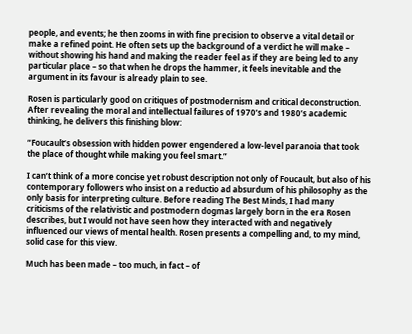people, and events; he then zooms in with fine precision to observe a vital detail or make a refined point. He often sets up the background of a verdict he will make – without showing his hand and making the reader feel as if they are being led to any particular place – so that when he drops the hammer, it feels inevitable and the argument in its favour is already plain to see.

Rosen is particularly good on critiques of postmodernism and critical deconstruction. After revealing the moral and intellectual failures of 1970’s and 1980’s academic thinking, he delivers this finishing blow:

“Foucault’s obsession with hidden power engendered a low-level paranoia that took the place of thought while making you feel smart.”

I can’t think of a more concise yet robust description not only of Foucault, but also of his contemporary followers who insist on a reductio ad absurdum of his philosophy as the only basis for interpreting culture. Before reading The Best Minds, I had many criticisms of the relativistic and postmodern dogmas largely born in the era Rosen describes, but I would not have seen how they interacted with and negatively influenced our views of mental health. Rosen presents a compelling and, to my mind, solid case for this view.

Much has been made – too much, in fact – of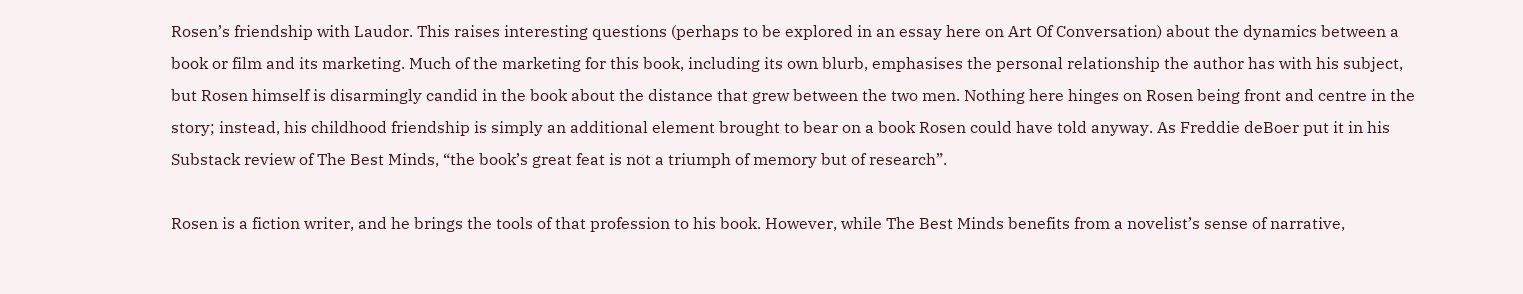Rosen’s friendship with Laudor. This raises interesting questions (perhaps to be explored in an essay here on Art Of Conversation) about the dynamics between a book or film and its marketing. Much of the marketing for this book, including its own blurb, emphasises the personal relationship the author has with his subject, but Rosen himself is disarmingly candid in the book about the distance that grew between the two men. Nothing here hinges on Rosen being front and centre in the story; instead, his childhood friendship is simply an additional element brought to bear on a book Rosen could have told anyway. As Freddie deBoer put it in his Substack review of The Best Minds, “the book’s great feat is not a triumph of memory but of research”.

Rosen is a fiction writer, and he brings the tools of that profession to his book. However, while The Best Minds benefits from a novelist’s sense of narrative,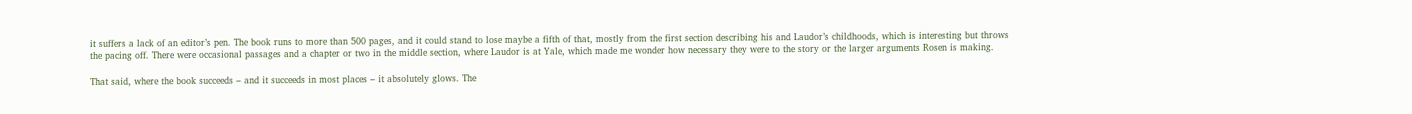it suffers a lack of an editor’s pen. The book runs to more than 500 pages, and it could stand to lose maybe a fifth of that, mostly from the first section describing his and Laudor’s childhoods, which is interesting but throws the pacing off. There were occasional passages and a chapter or two in the middle section, where Laudor is at Yale, which made me wonder how necessary they were to the story or the larger arguments Rosen is making.

That said, where the book succeeds – and it succeeds in most places – it absolutely glows. The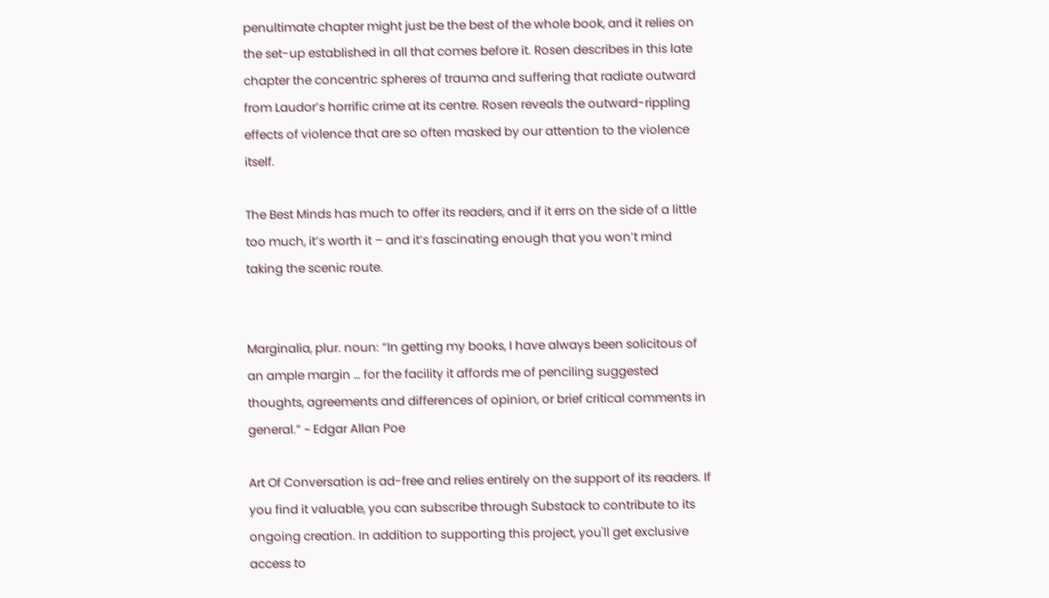penultimate chapter might just be the best of the whole book, and it relies on the set-up established in all that comes before it. Rosen describes in this late chapter the concentric spheres of trauma and suffering that radiate outward from Laudor’s horrific crime at its centre. Rosen reveals the outward-rippling effects of violence that are so often masked by our attention to the violence itself.

The Best Minds has much to offer its readers, and if it errs on the side of a little too much, it’s worth it – and it’s fascinating enough that you won’t mind taking the scenic route.


Marginalia, plur. noun: “In getting my books, I have always been solicitous of an ample margin … for the facility it affords me of penciling suggested thoughts, agreements and differences of opinion, or brief critical comments in general.” ~ Edgar Allan Poe

Art Of Conversation is ad-free and relies entirely on the support of its readers. If you find it valuable, you can subscribe through Substack to contribute to its ongoing creation. In addition to supporting this project, you'll get exclusive access to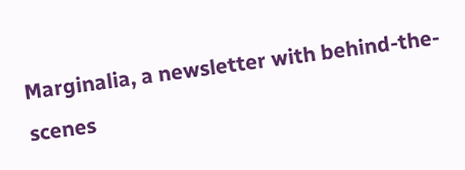Marginalia, a newsletter with behind-the-scenes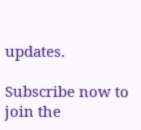updates.

Subscribe now to join the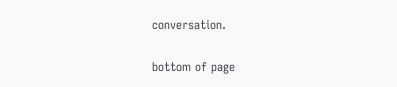conversation.

bottom of page